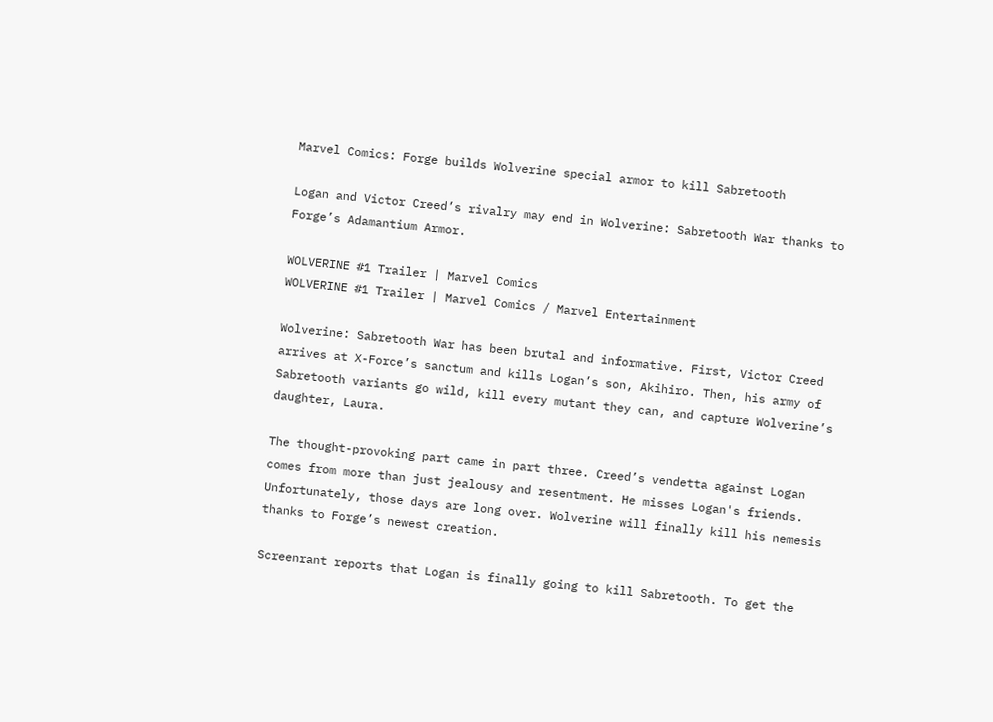Marvel Comics: Forge builds Wolverine special armor to kill Sabretooth

Logan and Victor Creed’s rivalry may end in Wolverine: Sabretooth War thanks to Forge’s Adamantium Armor.

WOLVERINE #1 Trailer | Marvel Comics
WOLVERINE #1 Trailer | Marvel Comics / Marvel Entertainment

Wolverine: Sabretooth War has been brutal and informative. First, Victor Creed arrives at X-Force’s sanctum and kills Logan’s son, Akihiro. Then, his army of Sabretooth variants go wild, kill every mutant they can, and capture Wolverine’s daughter, Laura.

The thought-provoking part came in part three. Creed’s vendetta against Logan comes from more than just jealousy and resentment. He misses Logan's friends. Unfortunately, those days are long over. Wolverine will finally kill his nemesis thanks to Forge’s newest creation.

Screenrant reports that Logan is finally going to kill Sabretooth. To get the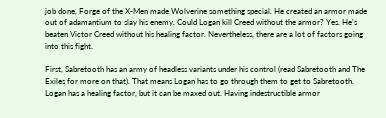job done, Forge of the X-Men made Wolverine something special. He created an armor made out of adamantium to slay his enemy. Could Logan kill Creed without the armor? Yes. He's beaten Victor Creed without his healing factor. Nevertheless, there are a lot of factors going into this fight.

First, Sabretooth has an army of headless variants under his control (read Sabretooth and The Exiles for more on that). That means Logan has to go through them to get to Sabretooth. Logan has a healing factor, but it can be maxed out. Having indestructible armor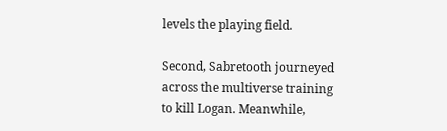levels the playing field.

Second, Sabretooth journeyed across the multiverse training to kill Logan. Meanwhile,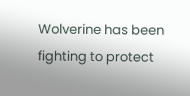Wolverine has been fighting to protect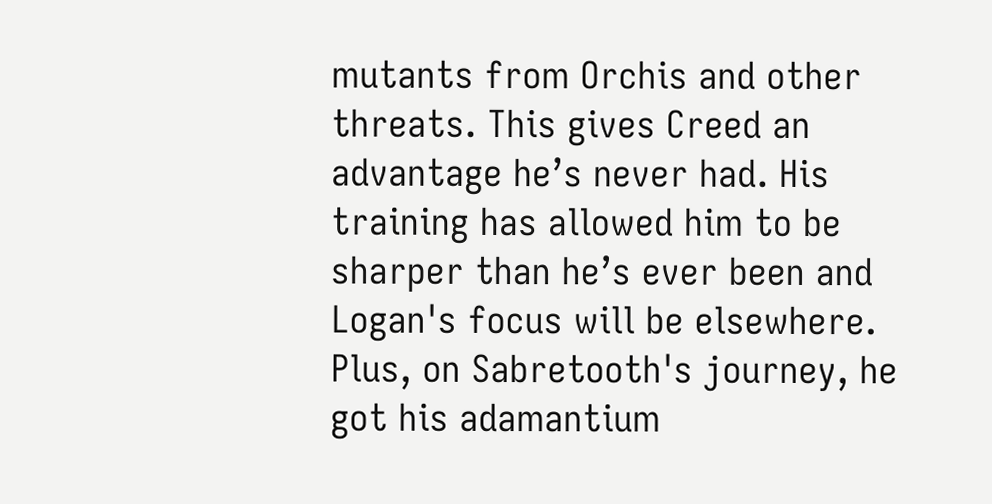mutants from Orchis and other threats. This gives Creed an advantage he’s never had. His training has allowed him to be sharper than he’s ever been and Logan's focus will be elsewhere. Plus, on Sabretooth's journey, he got his adamantium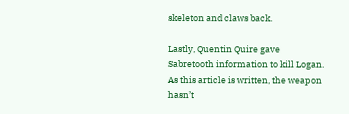skeleton and claws back.

Lastly, Quentin Quire gave Sabretooth information to kill Logan. As this article is written, the weapon hasn’t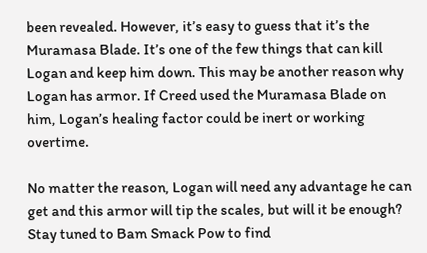been revealed. However, it’s easy to guess that it’s the Muramasa Blade. It’s one of the few things that can kill Logan and keep him down. This may be another reason why Logan has armor. If Creed used the Muramasa Blade on him, Logan’s healing factor could be inert or working overtime.

No matter the reason, Logan will need any advantage he can get and this armor will tip the scales, but will it be enough? Stay tuned to Bam Smack Pow to find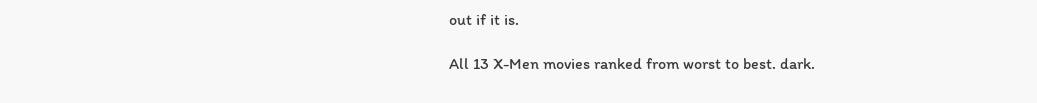out if it is.

All 13 X-Men movies ranked from worst to best. dark.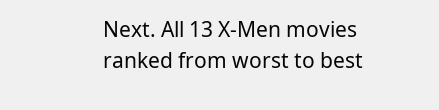Next. All 13 X-Men movies ranked from worst to best